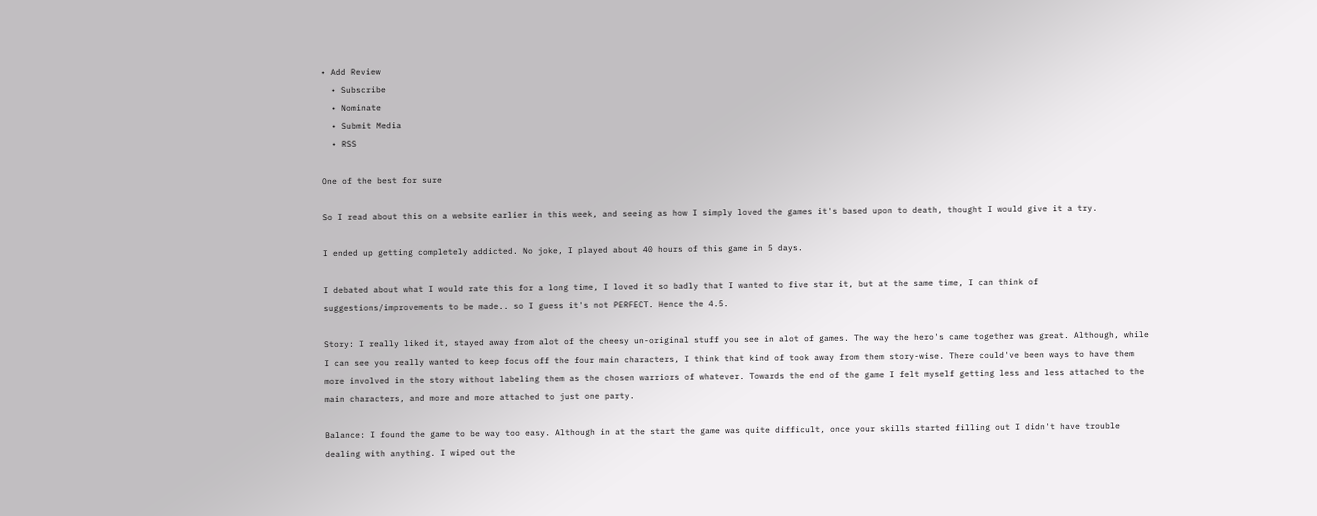• Add Review
  • Subscribe
  • Nominate
  • Submit Media
  • RSS

One of the best for sure

So I read about this on a website earlier in this week, and seeing as how I simply loved the games it's based upon to death, thought I would give it a try.

I ended up getting completely addicted. No joke, I played about 40 hours of this game in 5 days.

I debated about what I would rate this for a long time, I loved it so badly that I wanted to five star it, but at the same time, I can think of suggestions/improvements to be made.. so I guess it's not PERFECT. Hence the 4.5.

Story: I really liked it, stayed away from alot of the cheesy un-original stuff you see in alot of games. The way the hero's came together was great. Although, while I can see you really wanted to keep focus off the four main characters, I think that kind of took away from them story-wise. There could've been ways to have them more involved in the story without labeling them as the chosen warriors of whatever. Towards the end of the game I felt myself getting less and less attached to the main characters, and more and more attached to just one party.

Balance: I found the game to be way too easy. Although in at the start the game was quite difficult, once your skills started filling out I didn't have trouble dealing with anything. I wiped out the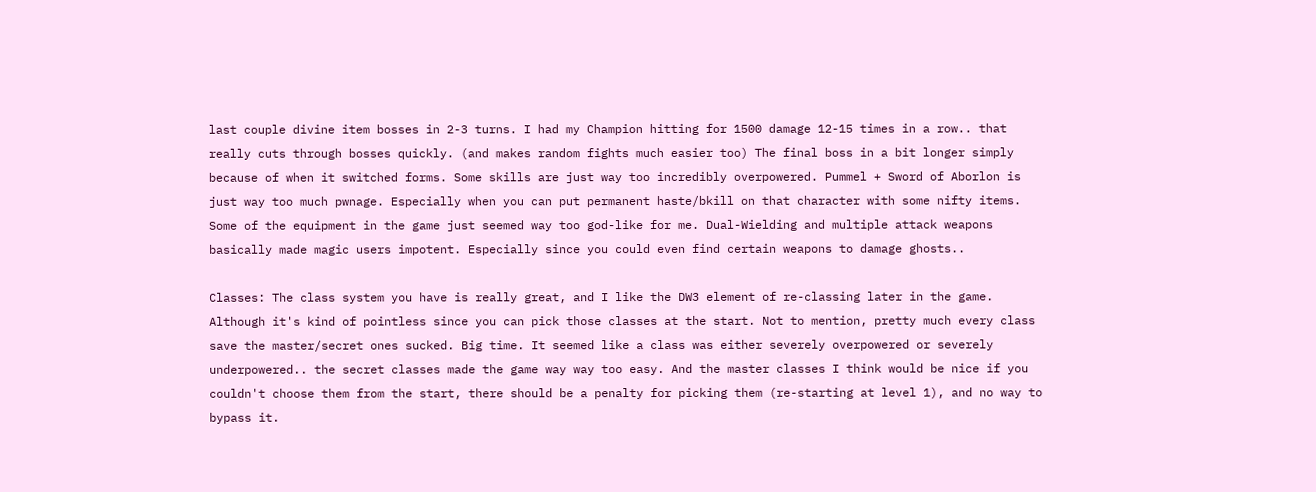last couple divine item bosses in 2-3 turns. I had my Champion hitting for 1500 damage 12-15 times in a row.. that really cuts through bosses quickly. (and makes random fights much easier too) The final boss in a bit longer simply because of when it switched forms. Some skills are just way too incredibly overpowered. Pummel + Sword of Aborlon is just way too much pwnage. Especially when you can put permanent haste/bkill on that character with some nifty items. Some of the equipment in the game just seemed way too god-like for me. Dual-Wielding and multiple attack weapons basically made magic users impotent. Especially since you could even find certain weapons to damage ghosts..

Classes: The class system you have is really great, and I like the DW3 element of re-classing later in the game. Although it's kind of pointless since you can pick those classes at the start. Not to mention, pretty much every class save the master/secret ones sucked. Big time. It seemed like a class was either severely overpowered or severely underpowered.. the secret classes made the game way way too easy. And the master classes I think would be nice if you couldn't choose them from the start, there should be a penalty for picking them (re-starting at level 1), and no way to bypass it.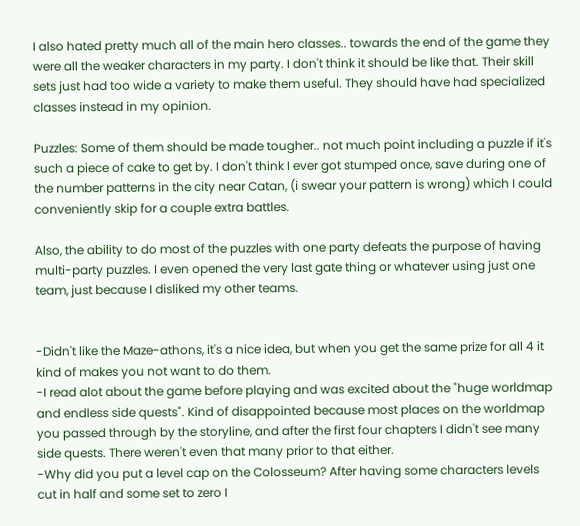I also hated pretty much all of the main hero classes.. towards the end of the game they were all the weaker characters in my party. I don't think it should be like that. Their skill sets just had too wide a variety to make them useful. They should have had specialized classes instead in my opinion.

Puzzles: Some of them should be made tougher.. not much point including a puzzle if it's such a piece of cake to get by. I don't think I ever got stumped once, save during one of the number patterns in the city near Catan, (i swear your pattern is wrong) which I could conveniently skip for a couple extra battles.

Also, the ability to do most of the puzzles with one party defeats the purpose of having multi-party puzzles. I even opened the very last gate thing or whatever using just one team, just because I disliked my other teams.


-Didn't like the Maze-athons, it's a nice idea, but when you get the same prize for all 4 it kind of makes you not want to do them.
-I read alot about the game before playing and was excited about the "huge worldmap and endless side quests". Kind of disappointed because most places on the worldmap you passed through by the storyline, and after the first four chapters I didn't see many side quests. There weren't even that many prior to that either.
-Why did you put a level cap on the Colosseum? After having some characters levels cut in half and some set to zero I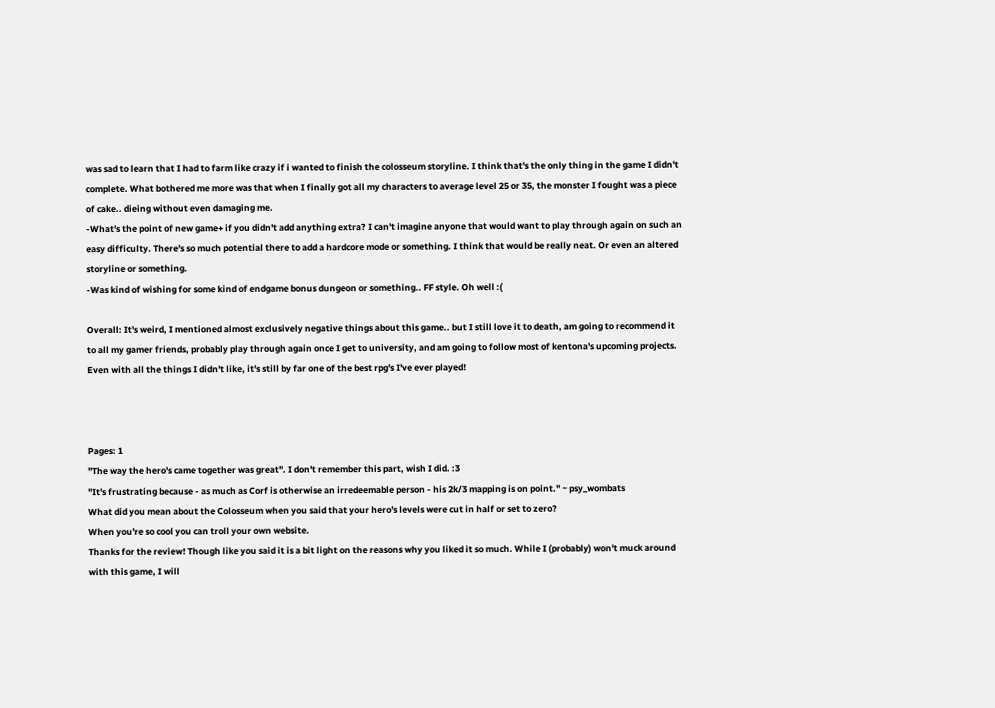was sad to learn that I had to farm like crazy if i wanted to finish the colosseum storyline. I think that's the only thing in the game I didn't complete. What bothered me more was that when I finally got all my characters to average level 25 or 35, the monster I fought was a piece of cake.. dieing without even damaging me.
-What's the point of new game+ if you didn't add anything extra? I can't imagine anyone that would want to play through again on such an easy difficulty. There's so much potential there to add a hardcore mode or something. I think that would be really neat. Or even an altered storyline or something.
-Was kind of wishing for some kind of endgame bonus dungeon or something.. FF style. Oh well :(

Overall: It's weird, I mentioned almost exclusively negative things about this game.. but I still love it to death, am going to recommend it to all my gamer friends, probably play through again once I get to university, and am going to follow most of kentona's upcoming projects. Even with all the things I didn't like, it's still by far one of the best rpg's I've ever played!



Pages: 1
"The way the hero's came together was great". I don't remember this part, wish I did. :3
"It's frustrating because - as much as Corf is otherwise an irredeemable person - his 2k/3 mapping is on point." ~ psy_wombats
What did you mean about the Colosseum when you said that your hero's levels were cut in half or set to zero?
When you're so cool you can troll your own website.
Thanks for the review! Though like you said it is a bit light on the reasons why you liked it so much. While I (probably) won't muck around with this game, I will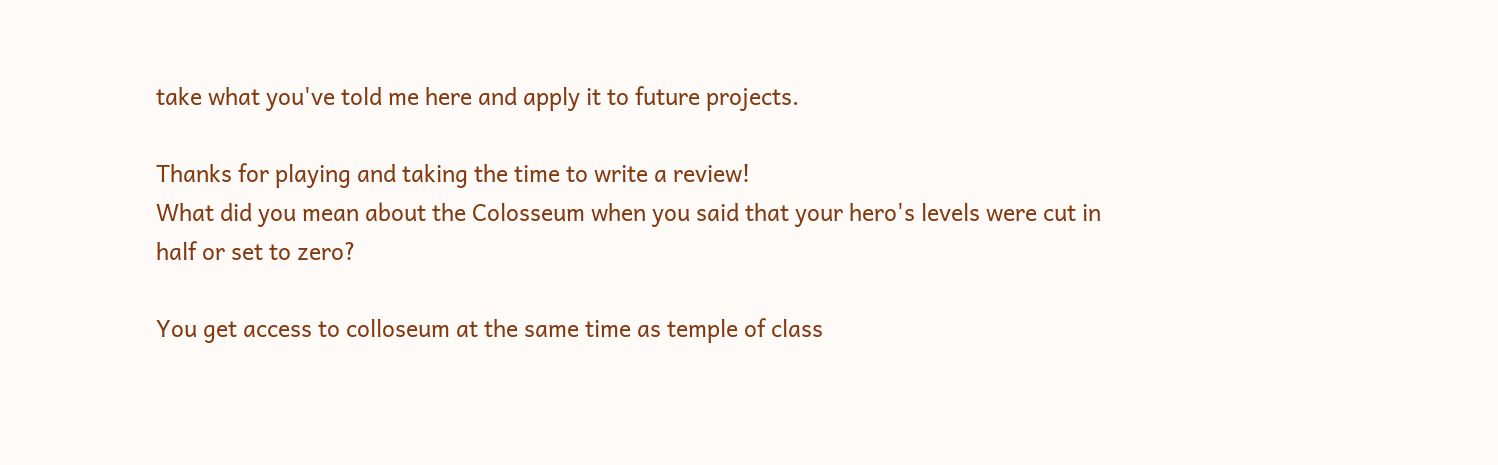take what you've told me here and apply it to future projects.

Thanks for playing and taking the time to write a review!
What did you mean about the Colosseum when you said that your hero's levels were cut in half or set to zero?

You get access to colloseum at the same time as temple of class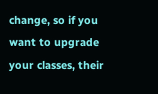change, so if you want to upgrade your classes, their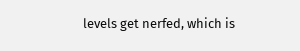levels get nerfed, which is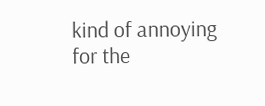kind of annoying for the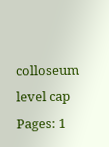colloseum level cap
Pages: 1